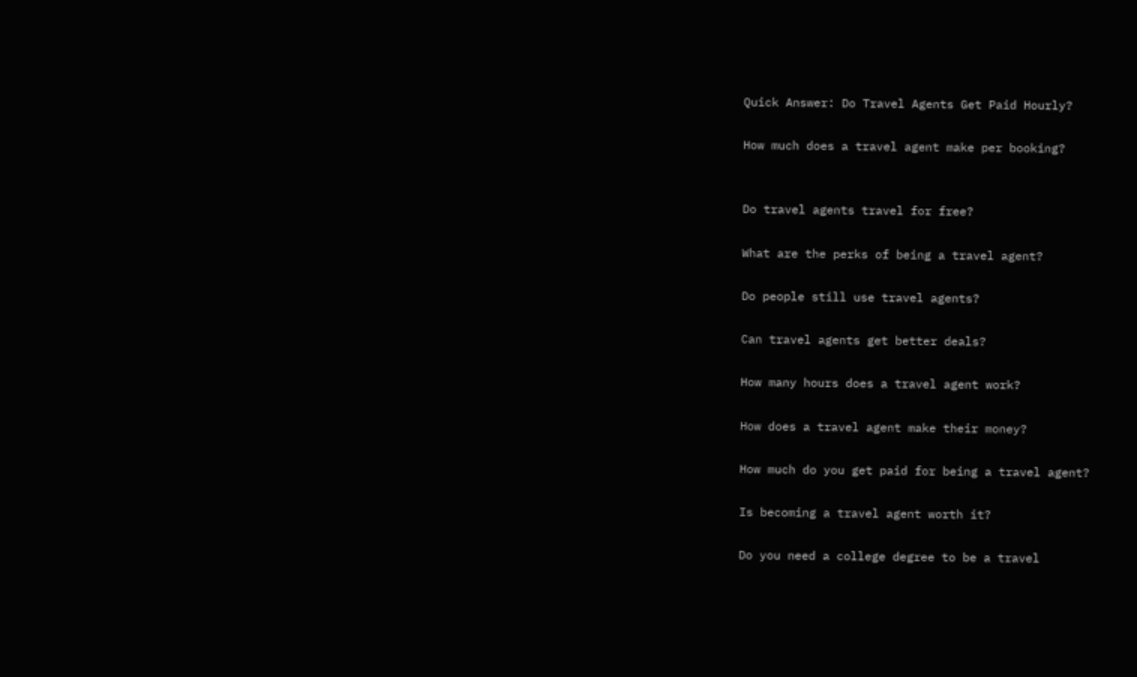Quick Answer: Do Travel Agents Get Paid Hourly?

How much does a travel agent make per booking?


Do travel agents travel for free?

What are the perks of being a travel agent?

Do people still use travel agents?

Can travel agents get better deals?

How many hours does a travel agent work?

How does a travel agent make their money?

How much do you get paid for being a travel agent?

Is becoming a travel agent worth it?

Do you need a college degree to be a travel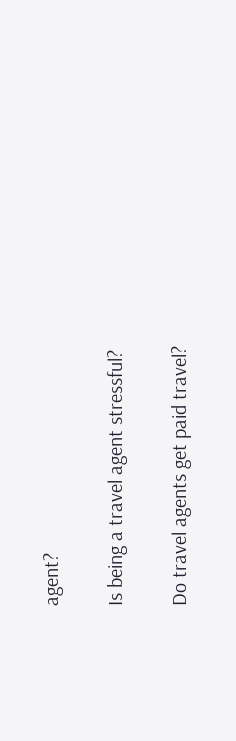agent?

Is being a travel agent stressful?

Do travel agents get paid travel?